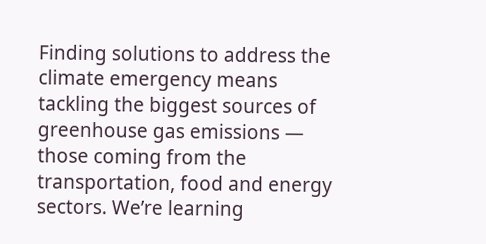Finding solutions to address the climate emergency means tackling the biggest sources of greenhouse gas emissions — those coming from the transportation, food and energy sectors. We’re learning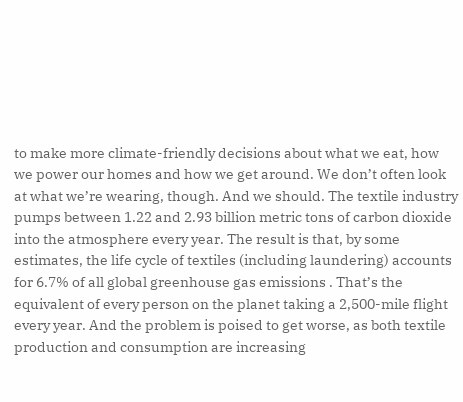to make more climate-friendly decisions about what we eat, how we power our homes and how we get around. We don’t often look at what we’re wearing, though. And we should. The textile industry pumps between 1.22 and 2.93 billion metric tons of carbon dioxide into the atmosphere every year. The result is that, by some estimates, the life cycle of textiles (including laundering) accounts for 6.7% of all global greenhouse gas emissions . That’s the equivalent of every person on the planet taking a 2,500-mile flight every year. And the problem is poised to get worse, as both textile production and consumption are increasing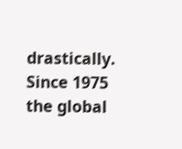drastically. Since 1975 the global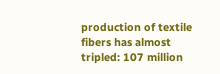production of textile fibers has almost tripled: 107 million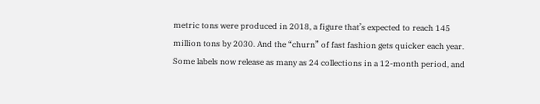metric tons were produced in 2018, a figure that’s expected to reach 145 million tons by 2030. And the “churn” of fast fashion gets quicker each year. Some labels now release as many as 24 collections in a 12-month period, and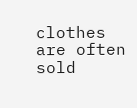clothes are often sold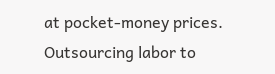at pocket-money prices. Outsourcing labor to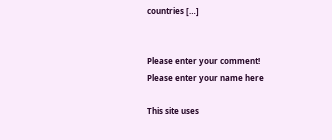countries […]


Please enter your comment!
Please enter your name here

This site uses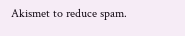Akismet to reduce spam.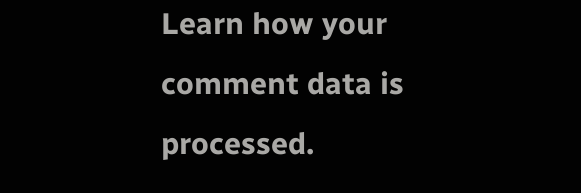Learn how your comment data is processed.